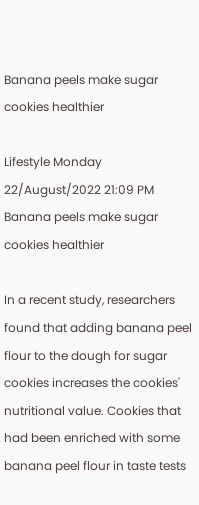Banana peels make sugar cookies healthier

Lifestyle Monday 22/August/2022 21:09 PM
Banana peels make sugar cookies healthier

In a recent study, researchers found that adding banana peel flour to the dough for sugar cookies increases the cookies' nutritional value. Cookies that had been enriched with some banana peel flour in taste tests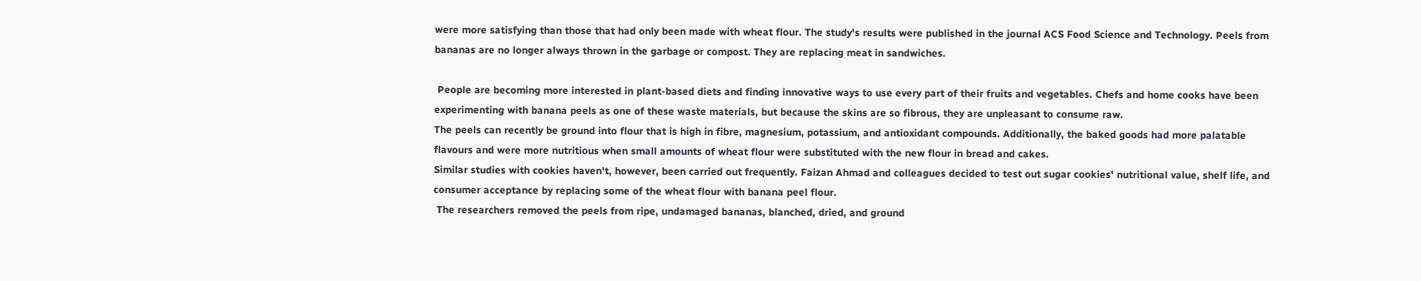were more satisfying than those that had only been made with wheat flour. The study's results were published in the journal ACS Food Science and Technology. Peels from bananas are no longer always thrown in the garbage or compost. They are replacing meat in sandwiches.

 People are becoming more interested in plant-based diets and finding innovative ways to use every part of their fruits and vegetables. Chefs and home cooks have been experimenting with banana peels as one of these waste materials, but because the skins are so fibrous, they are unpleasant to consume raw.
The peels can recently be ground into flour that is high in fibre, magnesium, potassium, and antioxidant compounds. Additionally, the baked goods had more palatable flavours and were more nutritious when small amounts of wheat flour were substituted with the new flour in bread and cakes.
Similar studies with cookies haven't, however, been carried out frequently. Faizan Ahmad and colleagues decided to test out sugar cookies' nutritional value, shelf life, and consumer acceptance by replacing some of the wheat flour with banana peel flour.
 The researchers removed the peels from ripe, undamaged bananas, blanched, dried, and ground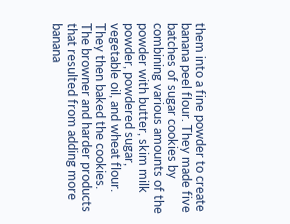them into a fine powder to create banana peel flour. They made five batches of sugar cookies by combining various amounts of the powder with butter, skim milk powder, powdered sugar, vegetable oil, and wheat flour. They then baked the cookies.
The browner and harder products that resulted from adding more banana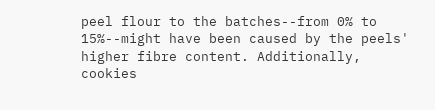peel flour to the batches--from 0% to 15%--might have been caused by the peels' higher fibre content. Additionally, cookies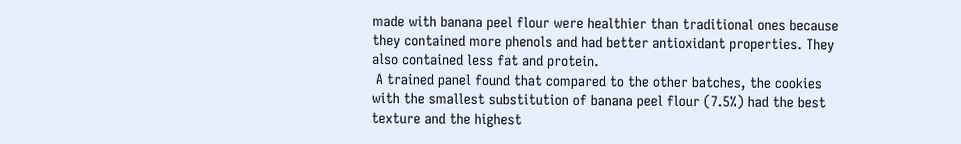made with banana peel flour were healthier than traditional ones because they contained more phenols and had better antioxidant properties. They also contained less fat and protein.
 A trained panel found that compared to the other batches, the cookies with the smallest substitution of banana peel flour (7.5%) had the best texture and the highest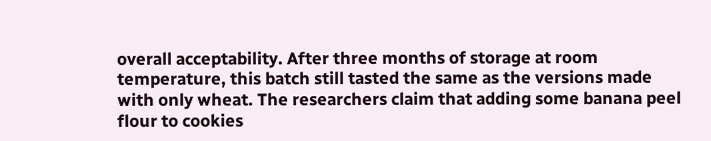overall acceptability. After three months of storage at room temperature, this batch still tasted the same as the versions made with only wheat. The researchers claim that adding some banana peel flour to cookies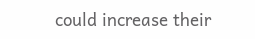could increase their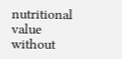nutritional value without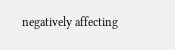negatively affecting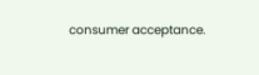consumer acceptance.